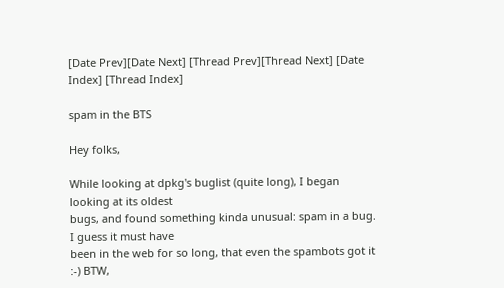[Date Prev][Date Next] [Thread Prev][Thread Next] [Date Index] [Thread Index]

spam in the BTS

Hey folks,

While looking at dpkg's buglist (quite long), I began looking at its oldest
bugs, and found something kinda unusual: spam in a bug. I guess it must have
been in the web for so long, that even the spambots got it :-) BTW,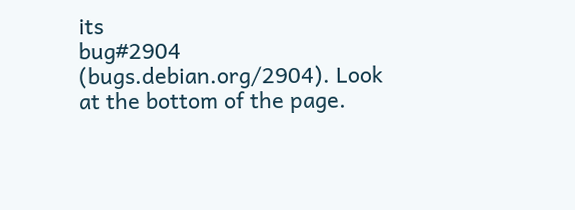its
bug#2904 (bugs.debian.org/2904). Look at the bottom of the page.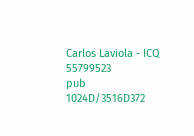Carlos Laviola - ICQ 55799523
pub  1024D/3516D372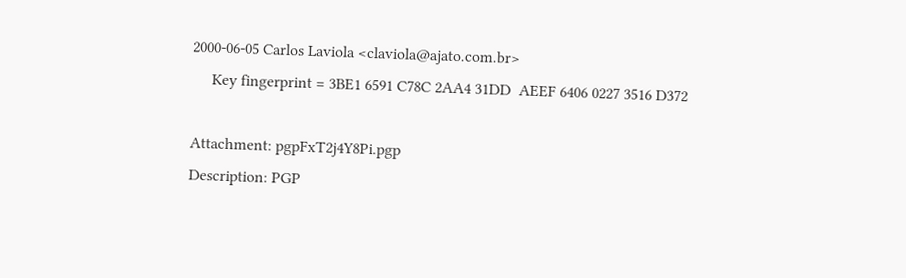2000-06-05 Carlos Laviola <claviola@ajato.com.br>
     Key fingerprint = 3BE1 6591 C78C 2AA4 31DD  AEEF 6406 0227 3516 D372

Attachment: pgpFxT2j4Y8Pi.pgp
Description: PGP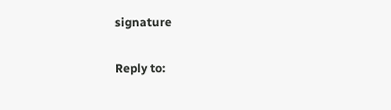signature

Reply to: